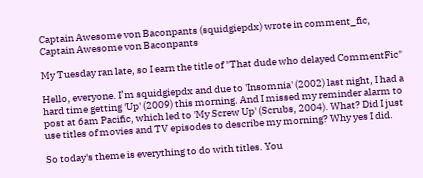Captain Awesome von Baconpants (squidgiepdx) wrote in comment_fic,
Captain Awesome von Baconpants

My Tuesday ran late, so I earn the title of "That dude who delayed CommentFic"

Hello, everyone. I’m squidgiepdx and due to 'Insomnia' (2002) last night, I had a hard time getting 'Up' (2009) this morning. And I missed my reminder alarm to post at 6am Pacific, which led to 'My Screw Up' (Scrubs, 2004). What? Did I just use titles of movies and TV episodes to describe my morning? Why yes I did.

So today's theme is everything to do with titles. You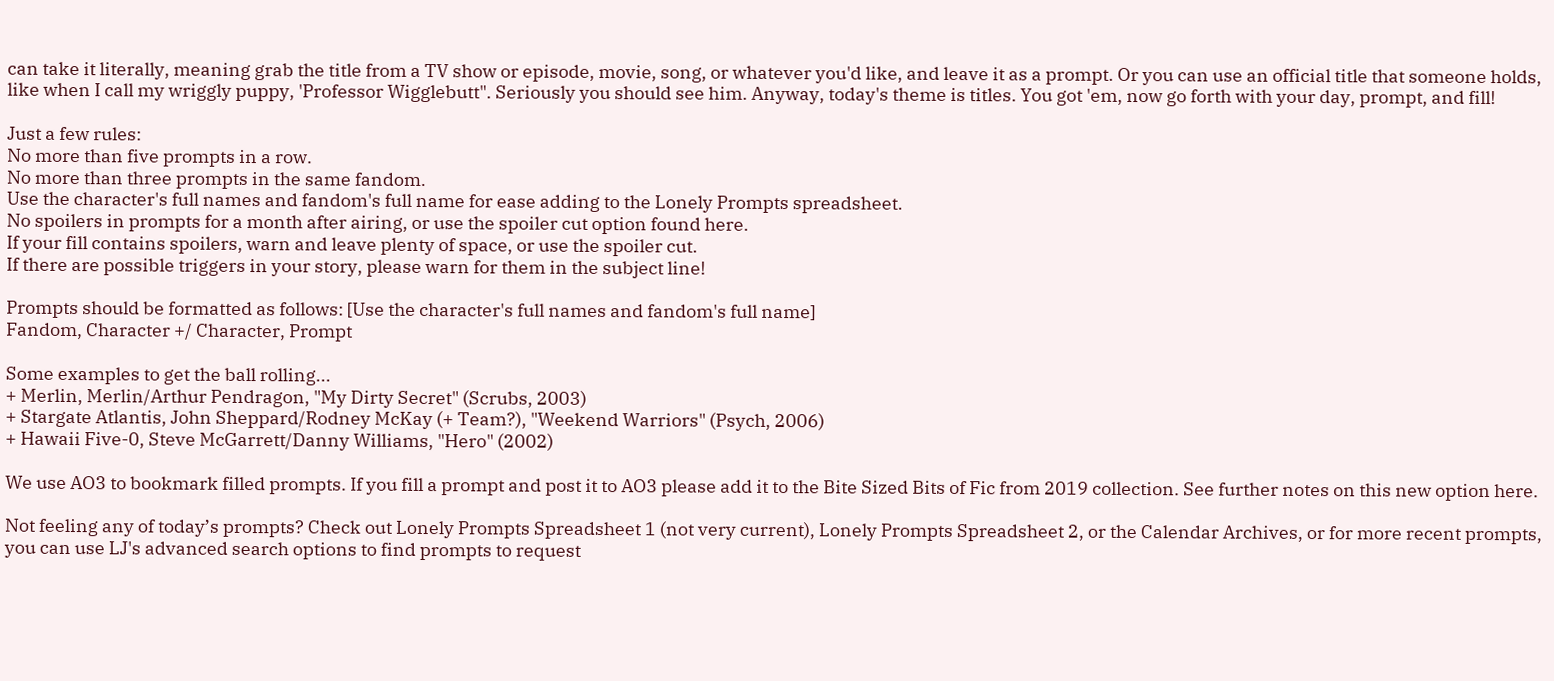can take it literally, meaning grab the title from a TV show or episode, movie, song, or whatever you'd like, and leave it as a prompt. Or you can use an official title that someone holds, like when I call my wriggly puppy, 'Professor Wigglebutt". Seriously you should see him. Anyway, today's theme is titles. You got 'em, now go forth with your day, prompt, and fill!

Just a few rules:
No more than five prompts in a row.
No more than three prompts in the same fandom.
Use the character's full names and fandom's full name for ease adding to the Lonely Prompts spreadsheet.
No spoilers in prompts for a month after airing, or use the spoiler cut option found here.
If your fill contains spoilers, warn and leave plenty of space, or use the spoiler cut.
If there are possible triggers in your story, please warn for them in the subject line!

Prompts should be formatted as follows: [Use the character's full names and fandom's full name]
Fandom, Character +/ Character, Prompt

Some examples to get the ball rolling...
+ Merlin, Merlin/Arthur Pendragon, "My Dirty Secret" (Scrubs, 2003)
+ Stargate Atlantis, John Sheppard/Rodney McKay (+ Team?), "Weekend Warriors" (Psych, 2006)
+ Hawaii Five-0, Steve McGarrett/Danny Williams, "Hero" (2002)

We use AO3 to bookmark filled prompts. If you fill a prompt and post it to AO3 please add it to the Bite Sized Bits of Fic from 2019 collection. See further notes on this new option here.

Not feeling any of today’s prompts? Check out Lonely Prompts Spreadsheet 1 (not very current), Lonely Prompts Spreadsheet 2, or the Calendar Archives, or for more recent prompts, you can use LJ's advanced search options to find prompts to request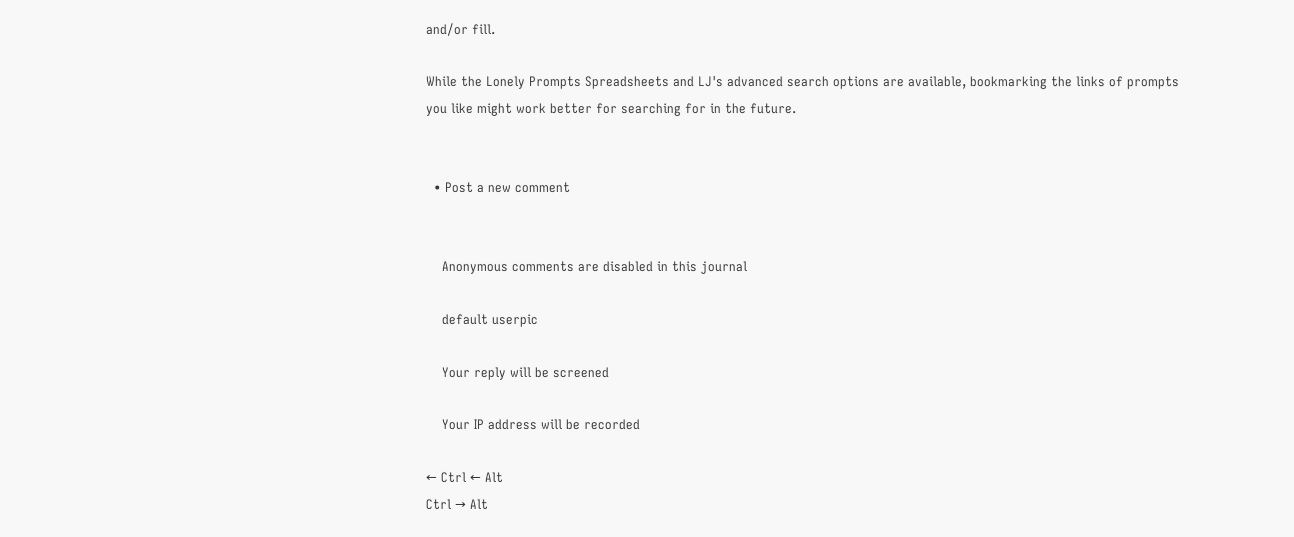and/or fill.

While the Lonely Prompts Spreadsheets and LJ's advanced search options are available, bookmarking the links of prompts you like might work better for searching for in the future.


  • Post a new comment


    Anonymous comments are disabled in this journal

    default userpic

    Your reply will be screened

    Your IP address will be recorded

← Ctrl ← Alt
Ctrl → Alt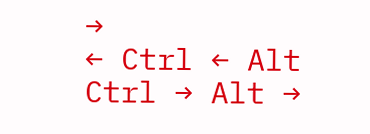→
← Ctrl ← Alt
Ctrl → Alt →